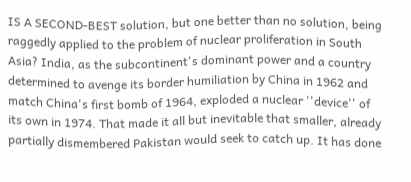IS A SECOND-BEST solution, but one better than no solution, being raggedly applied to the problem of nuclear proliferation in South Asia? India, as the subcontinent's dominant power and a country determined to avenge its border humiliation by China in 1962 and match China's first bomb of 1964, exploded a nuclear ''device'' of its own in 1974. That made it all but inevitable that smaller, already partially dismembered Pakistan would seek to catch up. It has done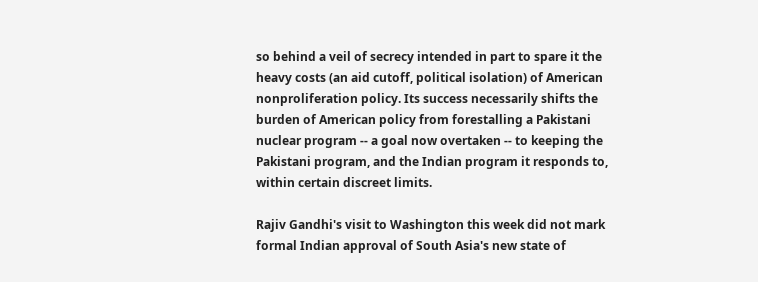so behind a veil of secrecy intended in part to spare it the heavy costs (an aid cutoff, political isolation) of American nonproliferation policy. Its success necessarily shifts the burden of American policy from forestalling a Pakistani nuclear program -- a goal now overtaken -- to keeping the Pakistani program, and the Indian program it responds to, within certain discreet limits.

Rajiv Gandhi's visit to Washington this week did not mark formal Indian approval of South Asia's new state of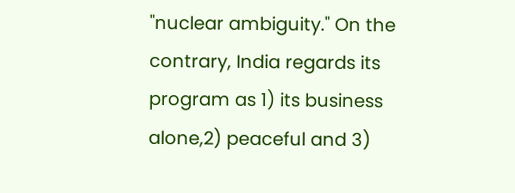"nuclear ambiguity." On the contrary, India regards its program as 1) its business alone,2) peaceful and 3)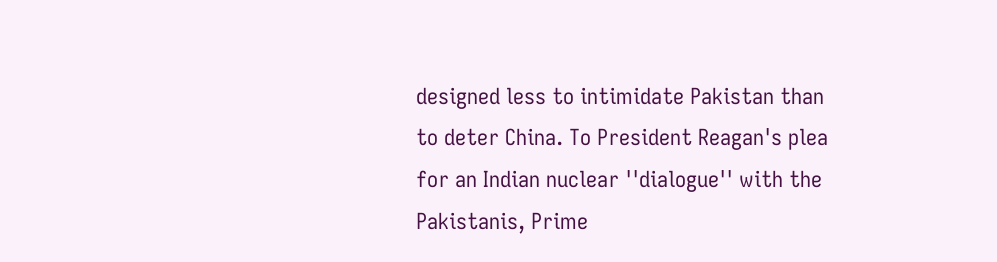designed less to intimidate Pakistan than to deter China. To President Reagan's plea for an Indian nuclear ''dialogue'' with the Pakistanis, Prime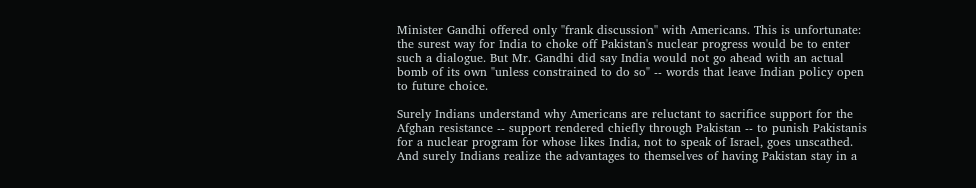Minister Gandhi offered only ''frank discussion'' with Americans. This is unfortunate: the surest way for India to choke off Pakistan's nuclear progress would be to enter such a dialogue. But Mr. Gandhi did say India would not go ahead with an actual bomb of its own "unless constrained to do so" -- words that leave Indian policy open to future choice.

Surely Indians understand why Americans are reluctant to sacrifice support for the Afghan resistance -- support rendered chiefly through Pakistan -- to punish Pakistanis for a nuclear program for whose likes India, not to speak of Israel, goes unscathed. And surely Indians realize the advantages to themselves of having Pakistan stay in a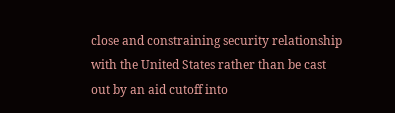close and constraining security relationship with the United States rather than be cast out by an aid cutoff into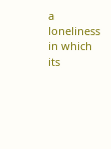a loneliness in which its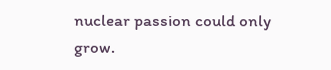nuclear passion could only grow.